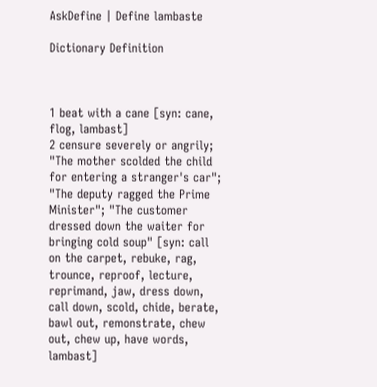AskDefine | Define lambaste

Dictionary Definition



1 beat with a cane [syn: cane, flog, lambast]
2 censure severely or angrily; "The mother scolded the child for entering a stranger's car"; "The deputy ragged the Prime Minister"; "The customer dressed down the waiter for bringing cold soup" [syn: call on the carpet, rebuke, rag, trounce, reproof, lecture, reprimand, jaw, dress down, call down, scold, chide, berate, bawl out, remonstrate, chew out, chew up, have words, lambast]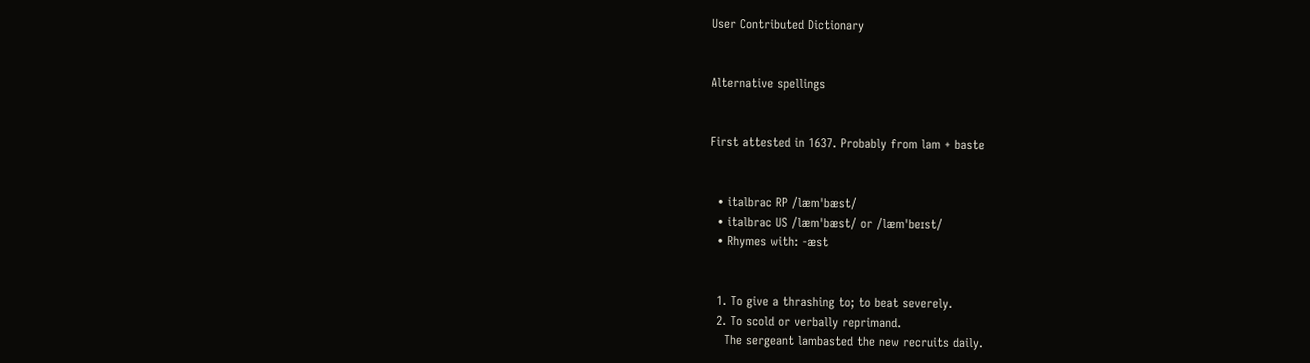User Contributed Dictionary


Alternative spellings


First attested in 1637. Probably from lam + baste


  • italbrac RP /læmˈbæst/
  • italbrac US /læmˈbæst/ or /læmˈbeɪst/
  • Rhymes with: -æst


  1. To give a thrashing to; to beat severely.
  2. To scold or verbally reprimand.
    The sergeant lambasted the new recruits daily.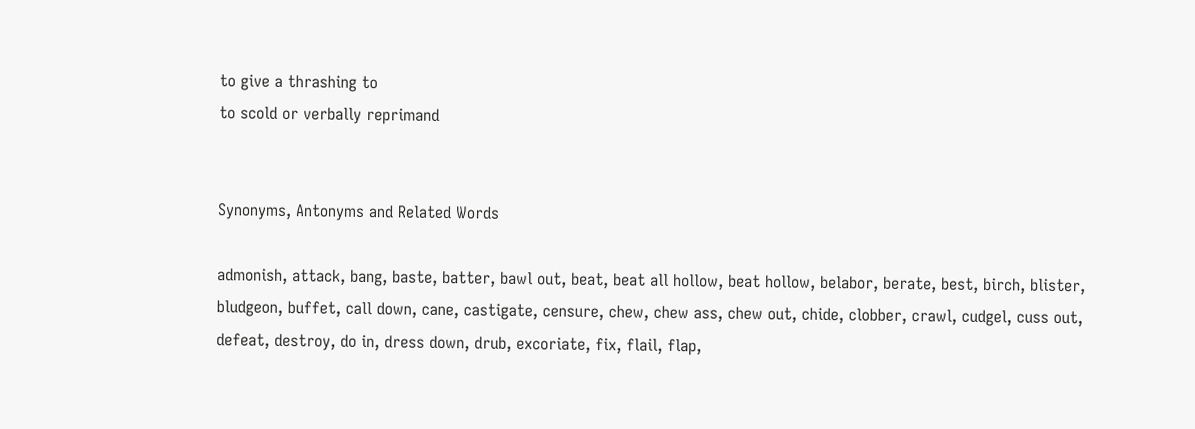to give a thrashing to
to scold or verbally reprimand


Synonyms, Antonyms and Related Words

admonish, attack, bang, baste, batter, bawl out, beat, beat all hollow, beat hollow, belabor, berate, best, birch, blister, bludgeon, buffet, call down, cane, castigate, censure, chew, chew ass, chew out, chide, clobber, crawl, cudgel, cuss out, defeat, destroy, do in, dress down, drub, excoriate, fix, flail, flap,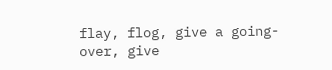flay, flog, give a going-over, give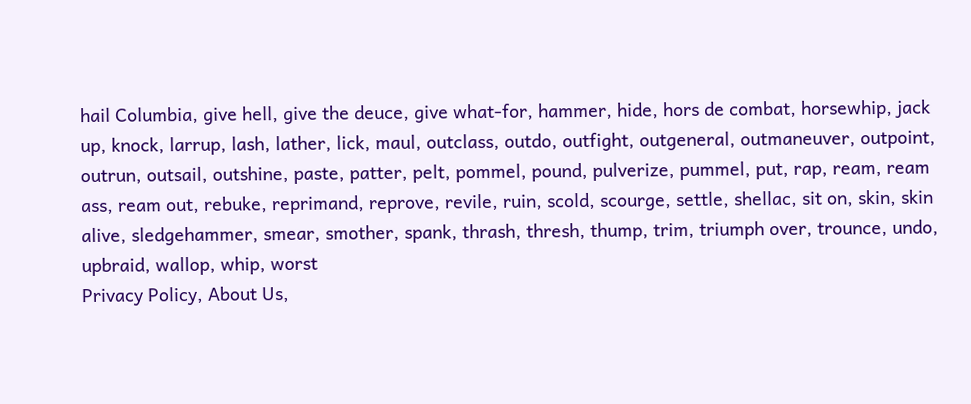hail Columbia, give hell, give the deuce, give what-for, hammer, hide, hors de combat, horsewhip, jack up, knock, larrup, lash, lather, lick, maul, outclass, outdo, outfight, outgeneral, outmaneuver, outpoint, outrun, outsail, outshine, paste, patter, pelt, pommel, pound, pulverize, pummel, put, rap, ream, ream ass, ream out, rebuke, reprimand, reprove, revile, ruin, scold, scourge, settle, shellac, sit on, skin, skin alive, sledgehammer, smear, smother, spank, thrash, thresh, thump, trim, triumph over, trounce, undo, upbraid, wallop, whip, worst
Privacy Policy, About Us,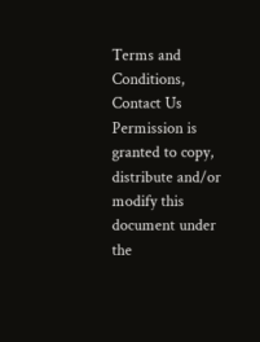Terms and Conditions, Contact Us
Permission is granted to copy, distribute and/or modify this document under the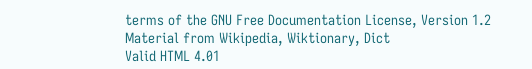terms of the GNU Free Documentation License, Version 1.2
Material from Wikipedia, Wiktionary, Dict
Valid HTML 4.01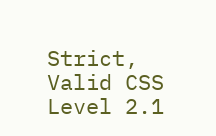Strict, Valid CSS Level 2.1